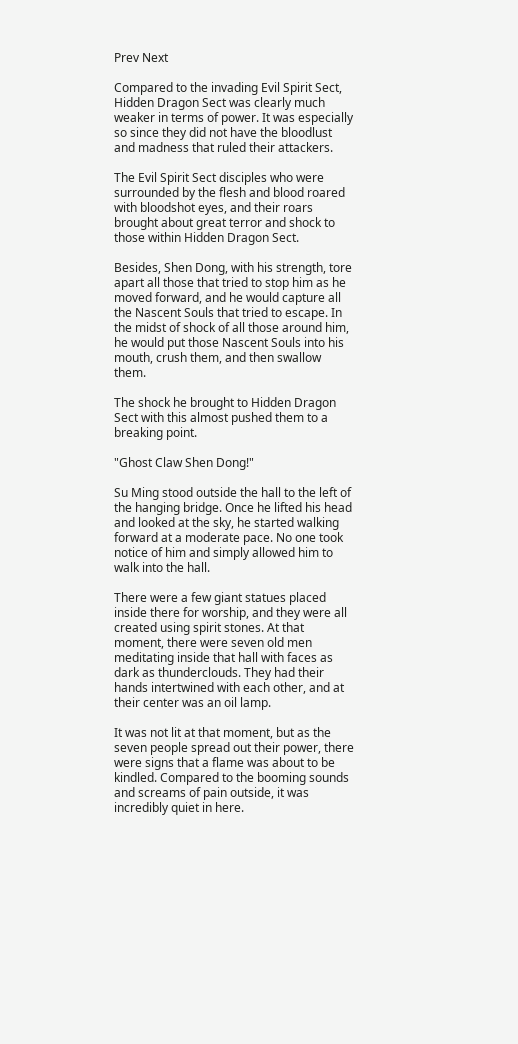Prev Next

Compared to the invading Evil Spirit Sect, Hidden Dragon Sect was clearly much weaker in terms of power. It was especially so since they did not have the bloodlust and madness that ruled their attackers.

The Evil Spirit Sect disciples who were surrounded by the flesh and blood roared with bloodshot eyes, and their roars brought about great terror and shock to those within Hidden Dragon Sect.

Besides, Shen Dong, with his strength, tore apart all those that tried to stop him as he moved forward, and he would capture all the Nascent Souls that tried to escape. In the midst of shock of all those around him, he would put those Nascent Souls into his mouth, crush them, and then swallow them.

The shock he brought to Hidden Dragon Sect with this almost pushed them to a breaking point.

"Ghost Claw Shen Dong!"

Su Ming stood outside the hall to the left of the hanging bridge. Once he lifted his head and looked at the sky, he started walking forward at a moderate pace. No one took notice of him and simply allowed him to walk into the hall.

There were a few giant statues placed inside there for worship, and they were all created using spirit stones. At that moment, there were seven old men meditating inside that hall with faces as dark as thunderclouds. They had their hands intertwined with each other, and at their center was an oil lamp.

It was not lit at that moment, but as the seven people spread out their power, there were signs that a flame was about to be kindled. Compared to the booming sounds and screams of pain outside, it was incredibly quiet in here.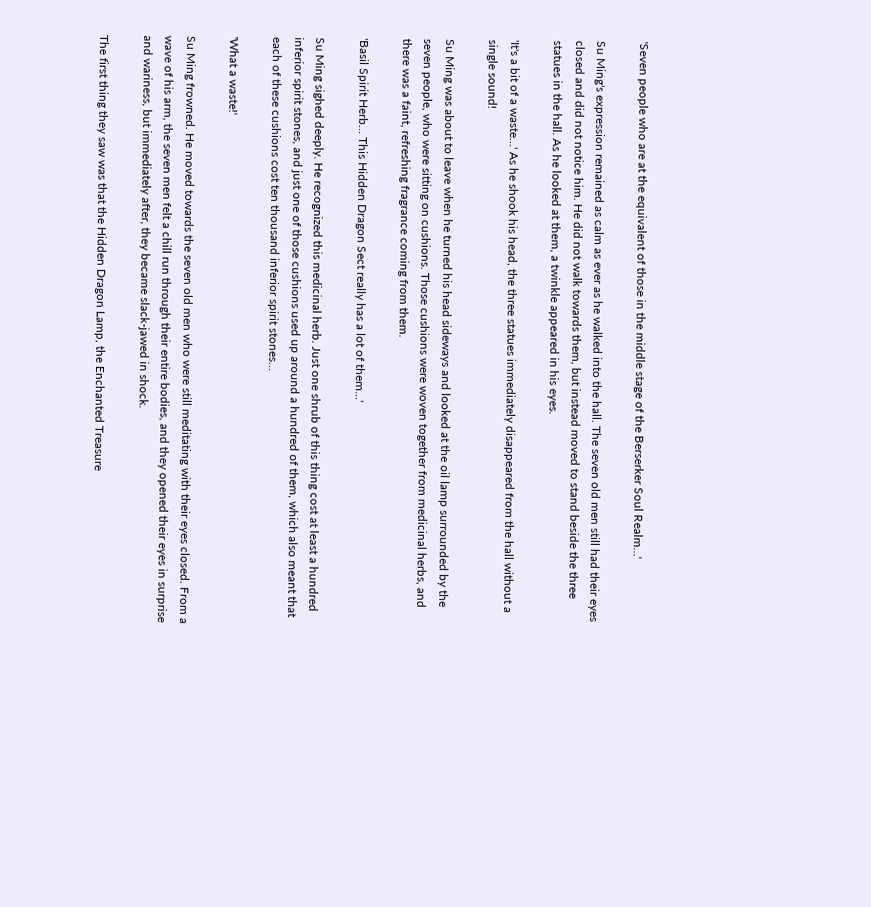'Seven people who are at the equivalent of those in the middle stage of the Berserker Soul Realm…'

Su Ming's expression remained as calm as ever as he walked into the hall. The seven old men still had their eyes closed and did not notice him. He did not walk towards them, but instead moved to stand beside the three statues in the hall. As he looked at them, a twinkle appeared in his eyes.

'It's a bit of a waste…' As he shook his head, the three statues immediately disappeared from the hall without a single sound!

Su Ming was about to leave when he turned his head sideways and looked at the oil lamp surrounded by the seven people, who were sitting on cushions. Those cushions were woven together from medicinal herbs, and there was a faint, refreshing fragrance coming from them.

'Basil Spirit Herb… This Hidden Dragon Sect really has a lot of them…'

Su Ming sighed deeply. He recognized this medicinal herb. Just one shrub of this thing cost at least a hundred inferior spirit stones, and just one of those cushions used up around a hundred of them, which also meant that each of these cushions cost ten thousand inferior spirit stones…

'What a waste!'

Su Ming frowned. He moved towards the seven old men who were still meditating with their eyes closed. From a wave of his arm, the seven men felt a chill run through their entire bodies, and they opened their eyes in surprise and wariness, but immediately after, they became slack-jawed in shock.

The first thing they saw was that the Hidden Dragon Lamp, the Enchanted Treasure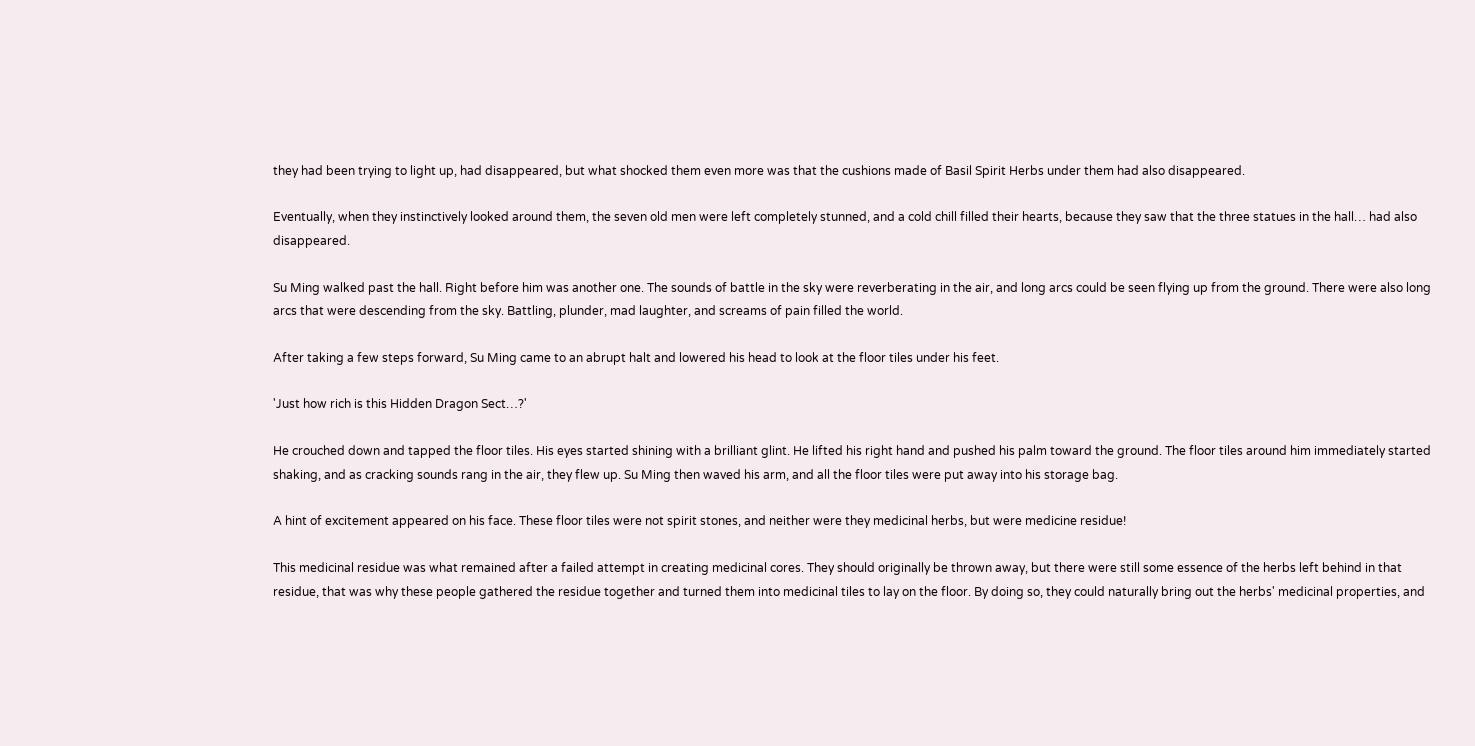they had been trying to light up, had disappeared, but what shocked them even more was that the cushions made of Basil Spirit Herbs under them had also disappeared.

Eventually, when they instinctively looked around them, the seven old men were left completely stunned, and a cold chill filled their hearts, because they saw that the three statues in the hall… had also disappeared.

Su Ming walked past the hall. Right before him was another one. The sounds of battle in the sky were reverberating in the air, and long arcs could be seen flying up from the ground. There were also long arcs that were descending from the sky. Battling, plunder, mad laughter, and screams of pain filled the world.

After taking a few steps forward, Su Ming came to an abrupt halt and lowered his head to look at the floor tiles under his feet.

'Just how rich is this Hidden Dragon Sect…?'

He crouched down and tapped the floor tiles. His eyes started shining with a brilliant glint. He lifted his right hand and pushed his palm toward the ground. The floor tiles around him immediately started shaking, and as cracking sounds rang in the air, they flew up. Su Ming then waved his arm, and all the floor tiles were put away into his storage bag.

A hint of excitement appeared on his face. These floor tiles were not spirit stones, and neither were they medicinal herbs, but were medicine residue!

This medicinal residue was what remained after a failed attempt in creating medicinal cores. They should originally be thrown away, but there were still some essence of the herbs left behind in that residue, that was why these people gathered the residue together and turned them into medicinal tiles to lay on the floor. By doing so, they could naturally bring out the herbs' medicinal properties, and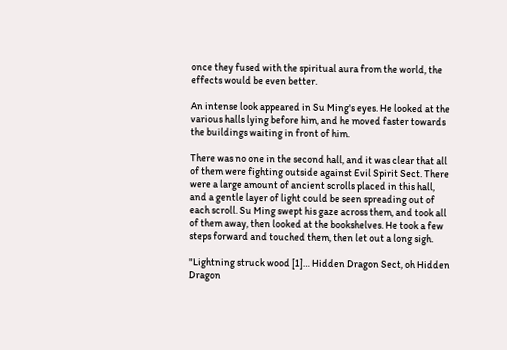once they fused with the spiritual aura from the world, the effects would be even better.

An intense look appeared in Su Ming's eyes. He looked at the various halls lying before him, and he moved faster towards the buildings waiting in front of him.

There was no one in the second hall, and it was clear that all of them were fighting outside against Evil Spirit Sect. There were a large amount of ancient scrolls placed in this hall, and a gentle layer of light could be seen spreading out of each scroll. Su Ming swept his gaze across them, and took all of them away, then looked at the bookshelves. He took a few steps forward and touched them, then let out a long sigh.

"Lightning struck wood [1]… Hidden Dragon Sect, oh Hidden Dragon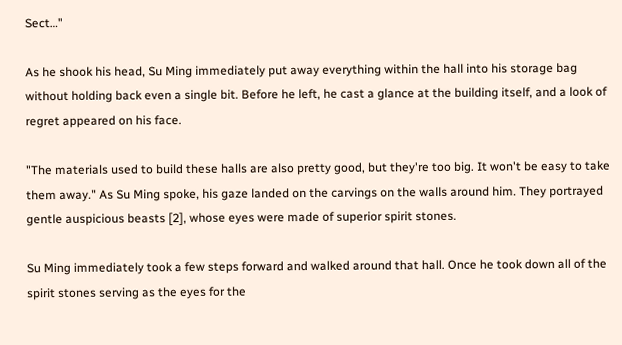Sect…"

As he shook his head, Su Ming immediately put away everything within the hall into his storage bag without holding back even a single bit. Before he left, he cast a glance at the building itself, and a look of regret appeared on his face.

"The materials used to build these halls are also pretty good, but they're too big. It won't be easy to take them away." As Su Ming spoke, his gaze landed on the carvings on the walls around him. They portrayed gentle auspicious beasts [2], whose eyes were made of superior spirit stones.

Su Ming immediately took a few steps forward and walked around that hall. Once he took down all of the spirit stones serving as the eyes for the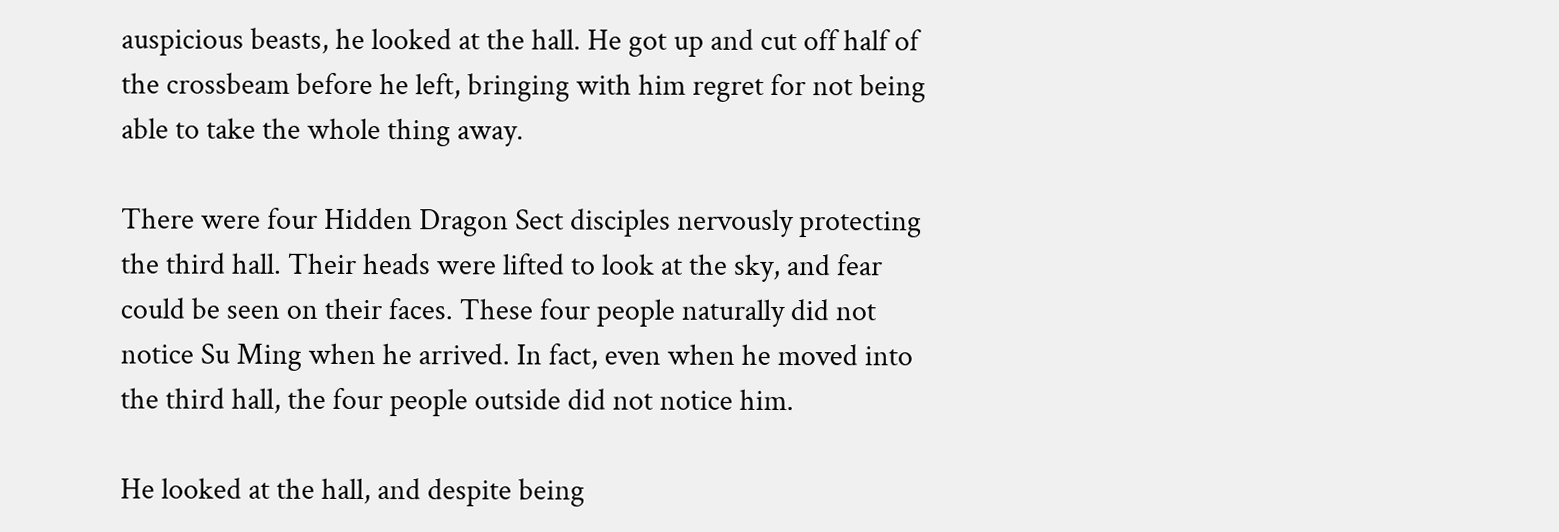auspicious beasts, he looked at the hall. He got up and cut off half of the crossbeam before he left, bringing with him regret for not being able to take the whole thing away.

There were four Hidden Dragon Sect disciples nervously protecting the third hall. Their heads were lifted to look at the sky, and fear could be seen on their faces. These four people naturally did not notice Su Ming when he arrived. In fact, even when he moved into the third hall, the four people outside did not notice him.

He looked at the hall, and despite being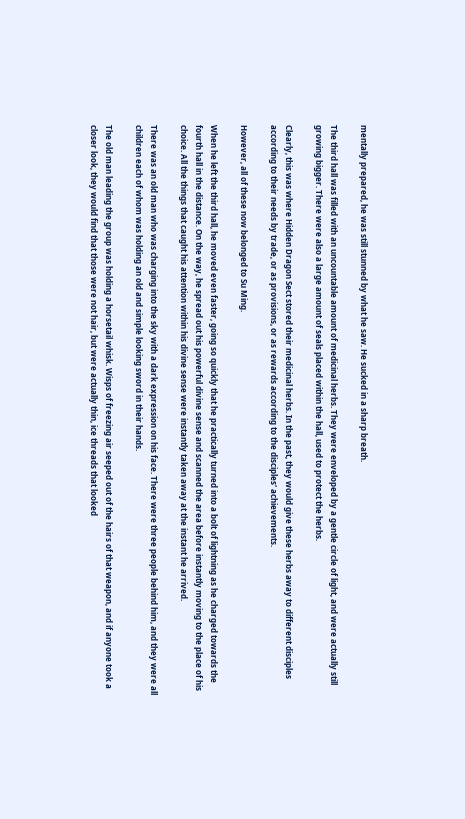mentally prepared, he was still stunned by what he saw. He sucked in a sharp breath.

The third hall was filled with an uncountable amount of medicinal herbs. They were enveloped by a gentle circle of light, and were actually still growing bigger. There were also a large amount of seals placed within the hall, used to protect the herbs.

Clearly, this was where Hidden Dragon Sect stored their medicinal herbs. In the past, they would give these herbs away to different disciples according to their needs by trade, or as provisions, or as rewards according to the disciples' achievements.

However, all of these now belonged to Su Ming.

When he left the third hall, he moved even faster, going so quickly that he practically turned into a bolt of lightning as he charged towards the fourth hall in the distance. On the way, he spread out his powerful divine sense and scanned the area before instantly moving to the place of his choice. All the things that caught his attention within his divine sense were instantly taken away at the instant he arrived.

There was an old man who was charging into the sky with a dark expression on his face. There were three people behind him, and they were all children each of whom was holding an old and simple looking sword in their hands.

The old man leading the group was holding a horsetail whisk. Wisps of freezing air seeped out of the hairs of that weapon, and if anyone took a closer look, they would find that those were not hair, but were actually thin, ice threads that looked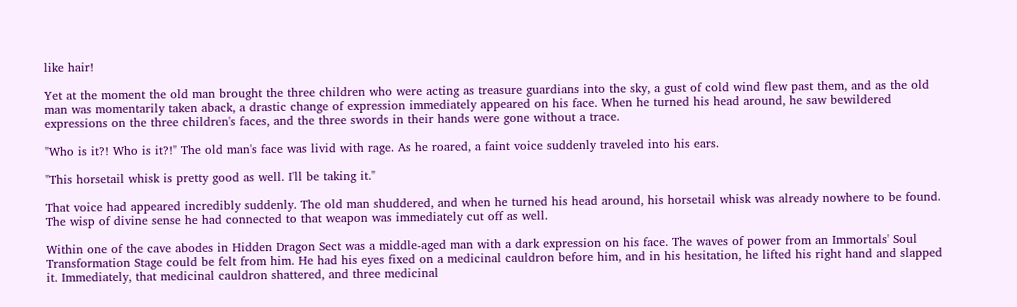like hair!

Yet at the moment the old man brought the three children who were acting as treasure guardians into the sky, a gust of cold wind flew past them, and as the old man was momentarily taken aback, a drastic change of expression immediately appeared on his face. When he turned his head around, he saw bewildered expressions on the three children's faces, and the three swords in their hands were gone without a trace.

"Who is it?! Who is it?!" The old man's face was livid with rage. As he roared, a faint voice suddenly traveled into his ears.

"This horsetail whisk is pretty good as well. I'll be taking it."

That voice had appeared incredibly suddenly. The old man shuddered, and when he turned his head around, his horsetail whisk was already nowhere to be found. The wisp of divine sense he had connected to that weapon was immediately cut off as well.

Within one of the cave abodes in Hidden Dragon Sect was a middle-aged man with a dark expression on his face. The waves of power from an Immortals' Soul Transformation Stage could be felt from him. He had his eyes fixed on a medicinal cauldron before him, and in his hesitation, he lifted his right hand and slapped it. Immediately, that medicinal cauldron shattered, and three medicinal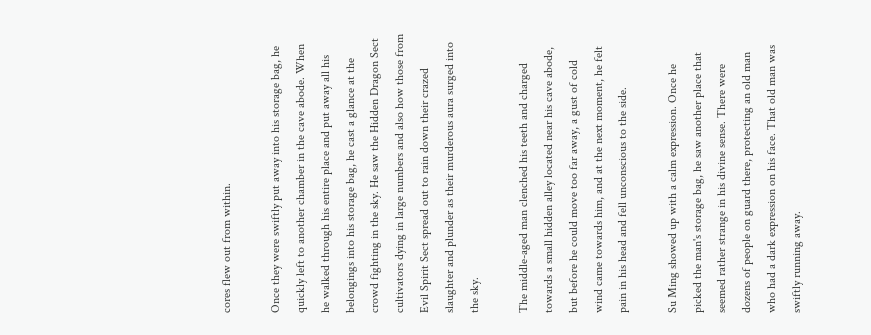cores flew out from within.

Once they were swiftly put away into his storage bag, he quickly left to another chamber in the cave abode. When he walked through his entire place and put away all his belongings into his storage bag, he cast a glance at the crowd fighting in the sky. He saw the Hidden Dragon Sect cultivators dying in large numbers and also how those from Evil Spirit Sect spread out to rain down their crazed slaughter and plunder as their murderous aura surged into the sky.

The middle-aged man clenched his teeth and charged towards a small hidden alley located near his cave abode, but before he could move too far away, a gust of cold wind came towards him, and at the next moment, he felt pain in his head and fell unconscious to the side.

Su Ming showed up with a calm expression. Once he picked the man's storage bag, he saw another place that seemed rather strange in his divine sense. There were dozens of people on guard there, protecting an old man who had a dark expression on his face. That old man was swiftly running away.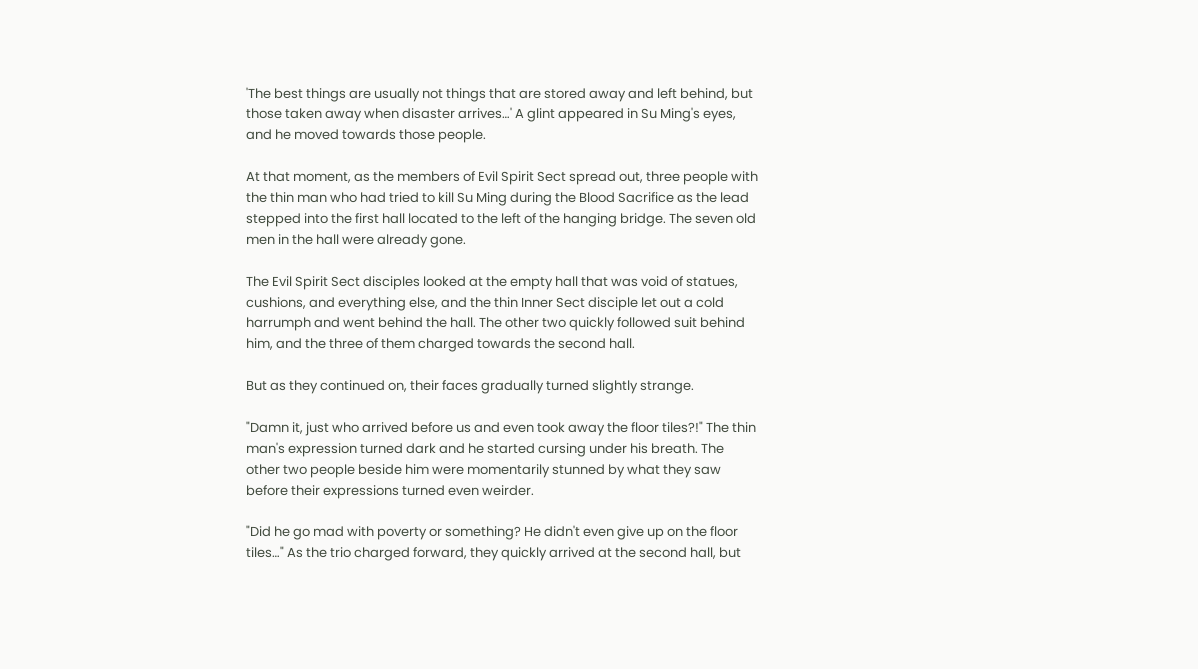'The best things are usually not things that are stored away and left behind, but those taken away when disaster arrives…' A glint appeared in Su Ming's eyes, and he moved towards those people.

At that moment, as the members of Evil Spirit Sect spread out, three people with the thin man who had tried to kill Su Ming during the Blood Sacrifice as the lead stepped into the first hall located to the left of the hanging bridge. The seven old men in the hall were already gone.

The Evil Spirit Sect disciples looked at the empty hall that was void of statues, cushions, and everything else, and the thin Inner Sect disciple let out a cold harrumph and went behind the hall. The other two quickly followed suit behind him, and the three of them charged towards the second hall.

But as they continued on, their faces gradually turned slightly strange.

"Damn it, just who arrived before us and even took away the floor tiles?!" The thin man's expression turned dark and he started cursing under his breath. The other two people beside him were momentarily stunned by what they saw before their expressions turned even weirder.

"Did he go mad with poverty or something? He didn't even give up on the floor tiles…" As the trio charged forward, they quickly arrived at the second hall, but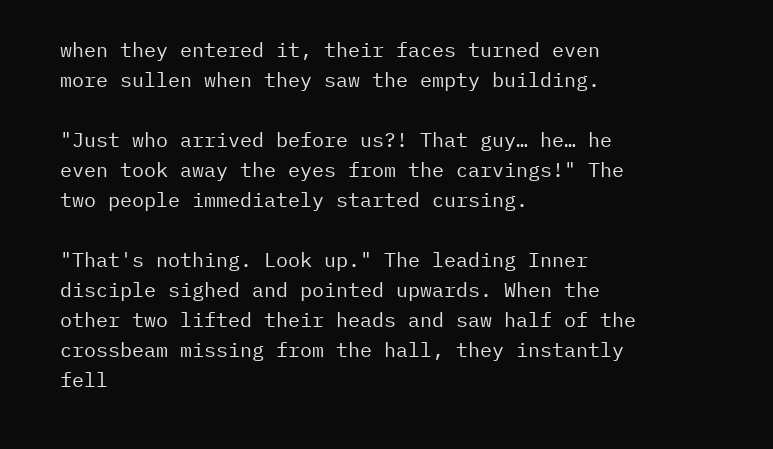when they entered it, their faces turned even more sullen when they saw the empty building.

"Just who arrived before us?! That guy… he… he even took away the eyes from the carvings!" The two people immediately started cursing.

"That's nothing. Look up." The leading Inner disciple sighed and pointed upwards. When the other two lifted their heads and saw half of the crossbeam missing from the hall, they instantly fell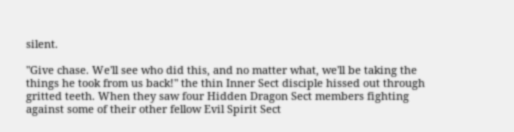silent.

"Give chase. We'll see who did this, and no matter what, we'll be taking the things he took from us back!" the thin Inner Sect disciple hissed out through gritted teeth. When they saw four Hidden Dragon Sect members fighting against some of their other fellow Evil Spirit Sect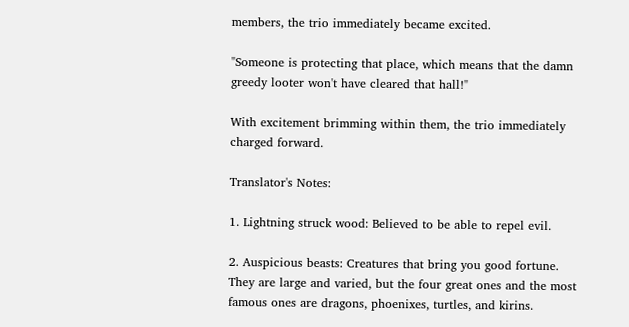members, the trio immediately became excited.

"Someone is protecting that place, which means that the damn greedy looter won't have cleared that hall!"

With excitement brimming within them, the trio immediately charged forward.

Translator's Notes:

1. Lightning struck wood: Believed to be able to repel evil.

2. Auspicious beasts: Creatures that bring you good fortune. They are large and varied, but the four great ones and the most famous ones are dragons, phoenixes, turtles, and kirins.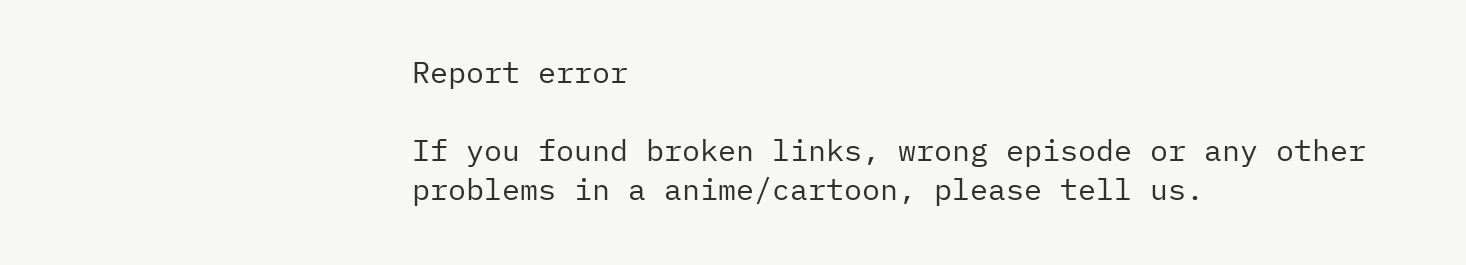Report error

If you found broken links, wrong episode or any other problems in a anime/cartoon, please tell us.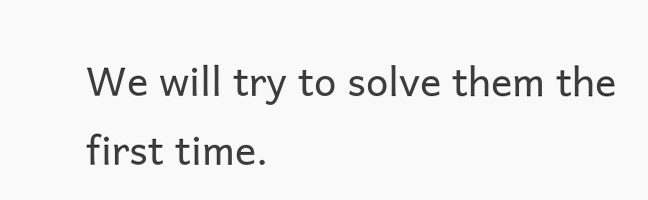We will try to solve them the first time.